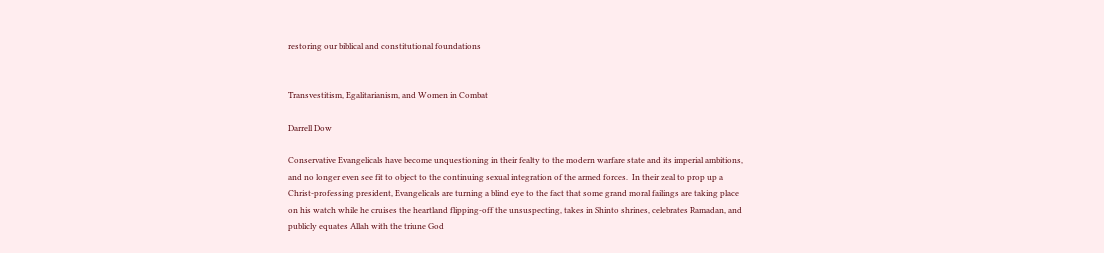restoring our biblical and constitutional foundations


Transvestitism, Egalitarianism, and Women in Combat

Darrell Dow

Conservative Evangelicals have become unquestioning in their fealty to the modern warfare state and its imperial ambitions, and no longer even see fit to object to the continuing sexual integration of the armed forces.  In their zeal to prop up a Christ-professing president, Evangelicals are turning a blind eye to the fact that some grand moral failings are taking place on his watch while he cruises the heartland flipping-off the unsuspecting, takes in Shinto shrines, celebrates Ramadan, and publicly equates Allah with the triune God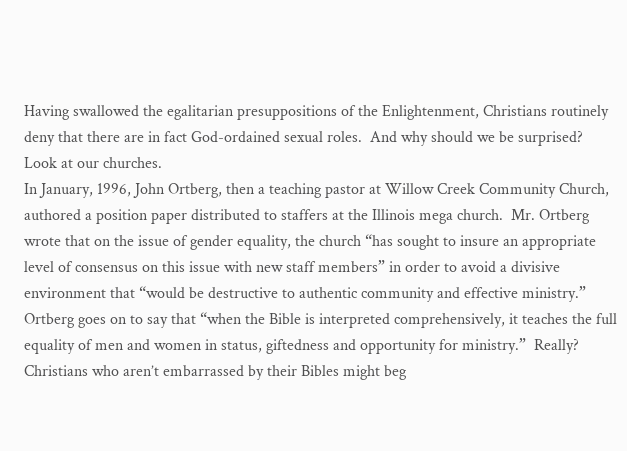Having swallowed the egalitarian presuppositions of the Enlightenment, Christians routinely deny that there are in fact God-ordained sexual roles.  And why should we be surprised?  Look at our churches.
In January, 1996, John Ortberg, then a teaching pastor at Willow Creek Community Church, authored a position paper distributed to staffers at the Illinois mega church.  Mr. Ortberg wrote that on the issue of gender equality, the church “has sought to insure an appropriate level of consensus on this issue with new staff members” in order to avoid a divisive environment that “would be destructive to authentic community and effective ministry.”  Ortberg goes on to say that “when the Bible is interpreted comprehensively, it teaches the full equality of men and women in status, giftedness and opportunity for ministry.”  Really?
Christians who aren’t embarrassed by their Bibles might beg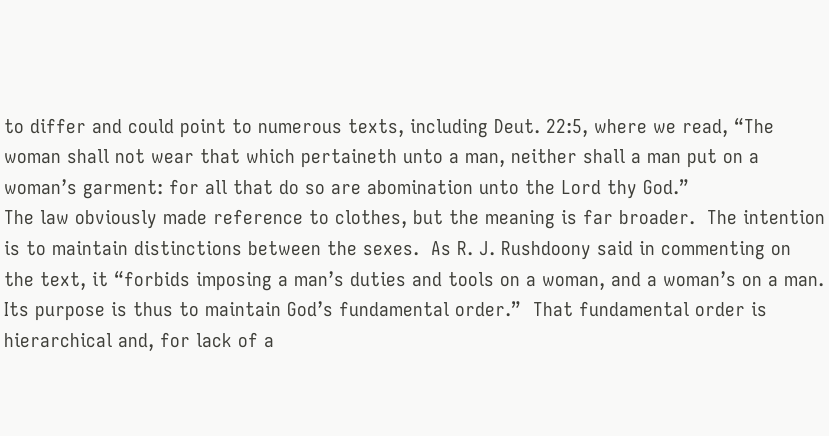to differ and could point to numerous texts, including Deut. 22:5, where we read, “The woman shall not wear that which pertaineth unto a man, neither shall a man put on a woman’s garment: for all that do so are abomination unto the Lord thy God.”
The law obviously made reference to clothes, but the meaning is far broader.  The intention is to maintain distinctions between the sexes.  As R. J. Rushdoony said in commenting on the text, it “forbids imposing a man’s duties and tools on a woman, and a woman’s on a man.  Its purpose is thus to maintain God’s fundamental order.”  That fundamental order is hierarchical and, for lack of a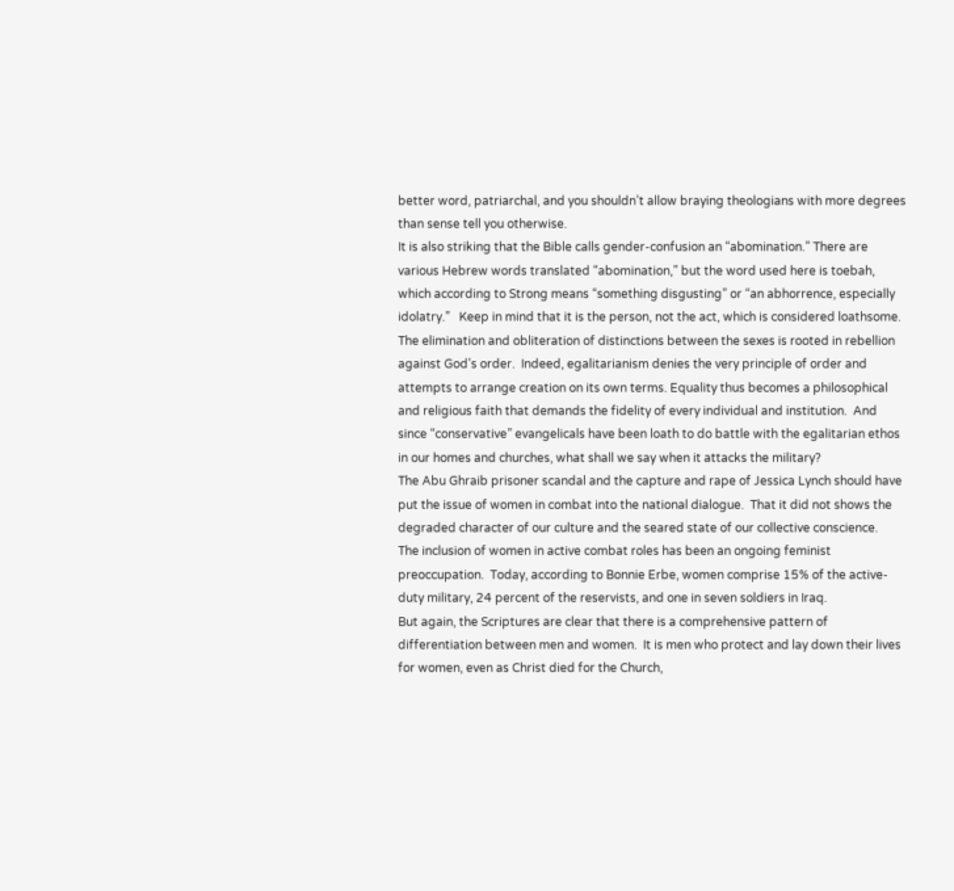better word, patriarchal, and you shouldn’t allow braying theologians with more degrees than sense tell you otherwise.
It is also striking that the Bible calls gender-confusion an “abomination.” There are various Hebrew words translated “abomination,” but the word used here is toebah, which according to Strong means “something disgusting” or “an abhorrence, especially idolatry.”   Keep in mind that it is the person, not the act, which is considered loathsome.
The elimination and obliteration of distinctions between the sexes is rooted in rebellion against God’s order.  Indeed, egalitarianism denies the very principle of order and attempts to arrange creation on its own terms. Equality thus becomes a philosophical and religious faith that demands the fidelity of every individual and institution.  And since “conservative” evangelicals have been loath to do battle with the egalitarian ethos in our homes and churches, what shall we say when it attacks the military?
The Abu Ghraib prisoner scandal and the capture and rape of Jessica Lynch should have put the issue of women in combat into the national dialogue.  That it did not shows the degraded character of our culture and the seared state of our collective conscience.
The inclusion of women in active combat roles has been an ongoing feminist preoccupation.  Today, according to Bonnie Erbe, women comprise 15% of the active-duty military, 24 percent of the reservists, and one in seven soldiers in Iraq.
But again, the Scriptures are clear that there is a comprehensive pattern of differentiation between men and women.  It is men who protect and lay down their lives for women, even as Christ died for the Church,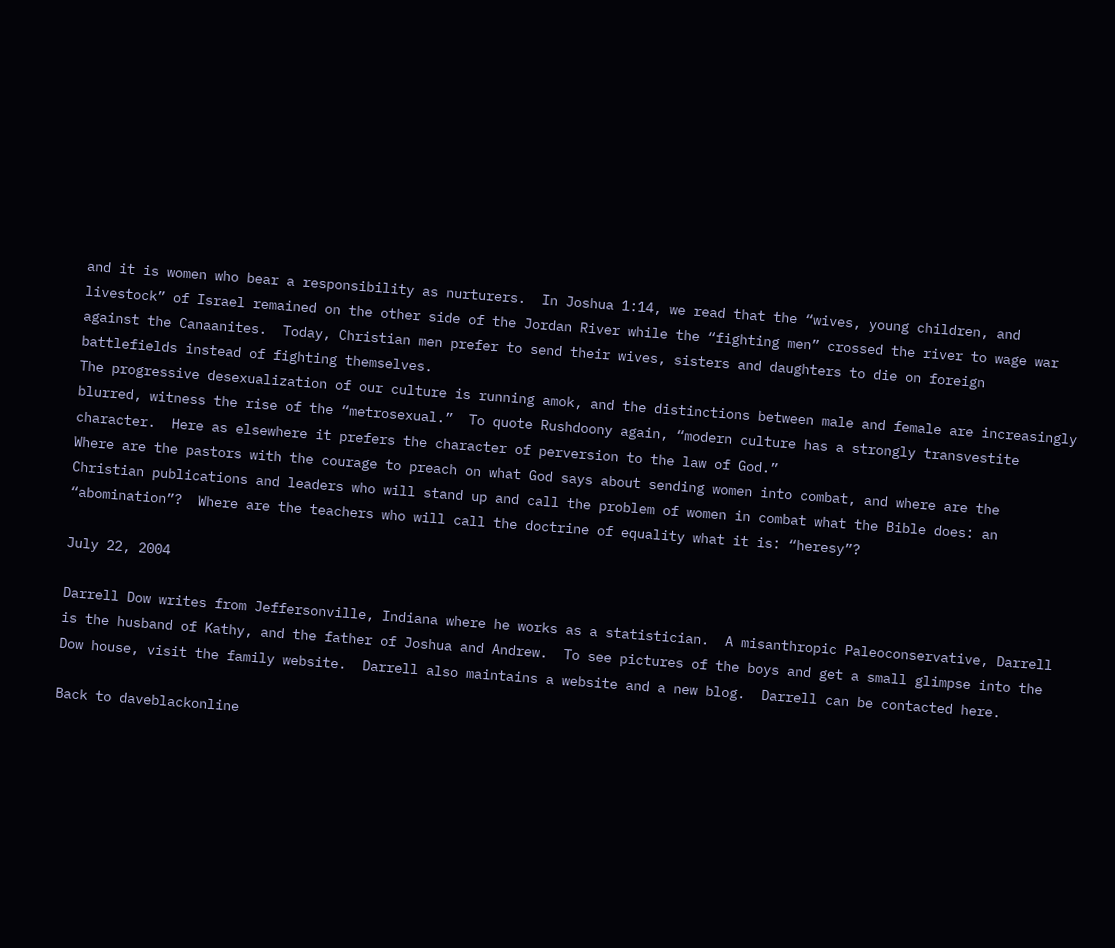and it is women who bear a responsibility as nurturers.  In Joshua 1:14, we read that the “wives, young children, and livestock” of Israel remained on the other side of the Jordan River while the “fighting men” crossed the river to wage war against the Canaanites.  Today, Christian men prefer to send their wives, sisters and daughters to die on foreign battlefields instead of fighting themselves.
The progressive desexualization of our culture is running amok, and the distinctions between male and female are increasingly blurred, witness the rise of the “metrosexual.”  To quote Rushdoony again, “modern culture has a strongly transvestite character.  Here as elsewhere it prefers the character of perversion to the law of God.”
Where are the pastors with the courage to preach on what God says about sending women into combat, and where are the Christian publications and leaders who will stand up and call the problem of women in combat what the Bible does: an “abomination”?  Where are the teachers who will call the doctrine of equality what it is: “heresy”?

July 22, 2004

Darrell Dow writes from Jeffersonville, Indiana where he works as a statistician.  A misanthropic Paleoconservative, Darrell is the husband of Kathy, and the father of Joshua and Andrew.  To see pictures of the boys and get a small glimpse into the Dow house, visit the family website.  Darrell also maintains a website and a new blog.  Darrell can be contacted here.

Back to daveblackonline